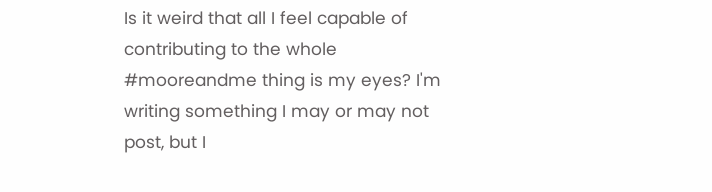Is it weird that all I feel capable of contributing to the whole #mooreandme thing is my eyes? I'm writing something I may or may not post, but I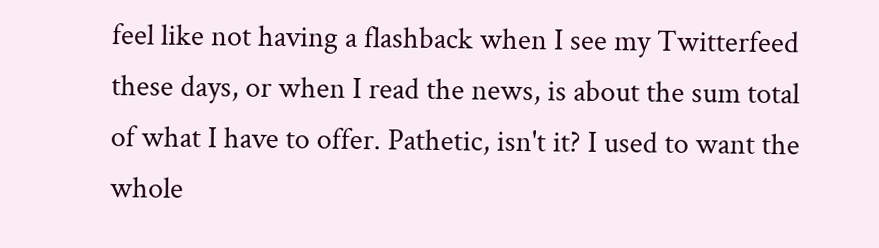feel like not having a flashback when I see my Twitterfeed these days, or when I read the news, is about the sum total of what I have to offer. Pathetic, isn't it? I used to want the whole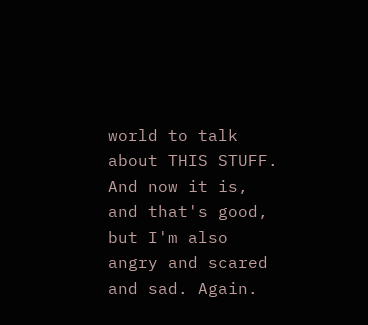world to talk about THIS STUFF. And now it is, and that's good, but I'm also angry and scared and sad. Again.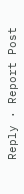Reply · Report Post